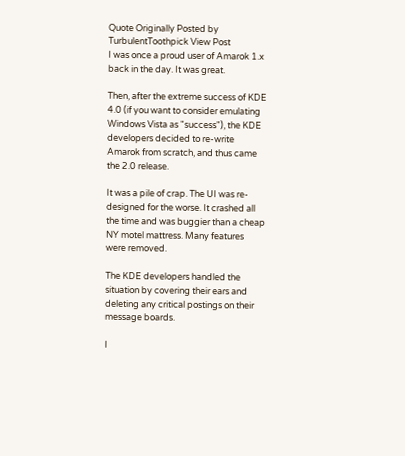Quote Originally Posted by TurbulentToothpick View Post
I was once a proud user of Amarok 1.x back in the day. It was great.

Then, after the extreme success of KDE 4.0 (if you want to consider emulating Windows Vista as "success"), the KDE developers decided to re-write Amarok from scratch, and thus came the 2.0 release.

It was a pile of crap. The UI was re-designed for the worse. It crashed all the time and was buggier than a cheap NY motel mattress. Many features were removed.

The KDE developers handled the situation by covering their ears and deleting any critical postings on their message boards.

I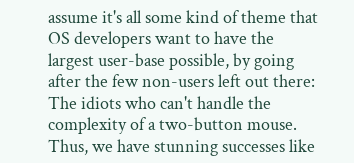assume it's all some kind of theme that OS developers want to have the largest user-base possible, by going after the few non-users left out there: The idiots who can't handle the complexity of a two-button mouse. Thus, we have stunning successes like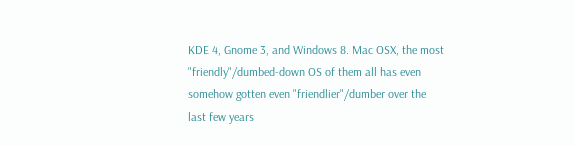KDE 4, Gnome 3, and Windows 8. Mac OSX, the most "friendly"/dumbed-down OS of them all has even somehow gotten even "friendlier"/dumber over the last few years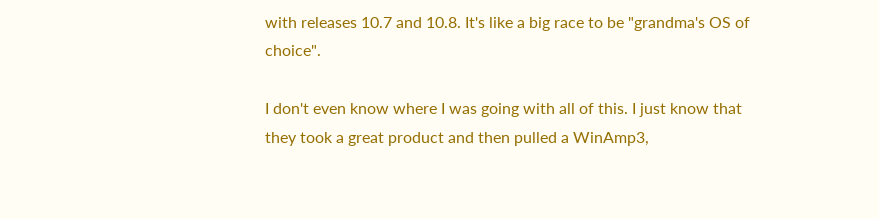with releases 10.7 and 10.8. It's like a big race to be "grandma's OS of choice".

I don't even know where I was going with all of this. I just know that they took a great product and then pulled a WinAmp3,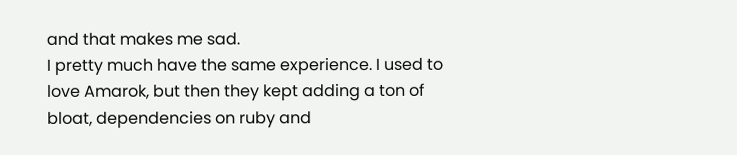and that makes me sad.
I pretty much have the same experience. I used to love Amarok, but then they kept adding a ton of bloat, dependencies on ruby and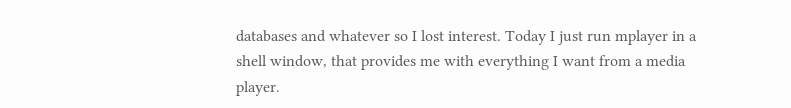databases and whatever so I lost interest. Today I just run mplayer in a shell window, that provides me with everything I want from a media player.